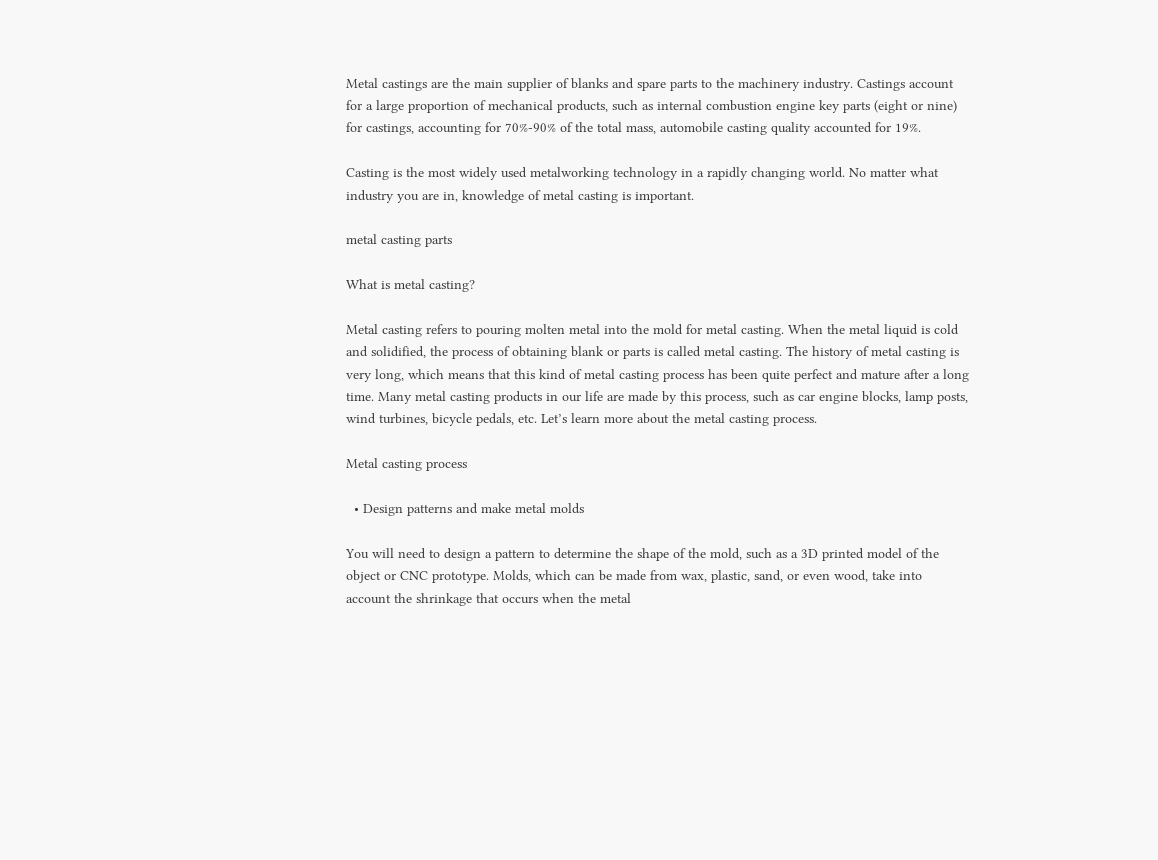Metal castings are the main supplier of blanks and spare parts to the machinery industry. Castings account for a large proportion of mechanical products, such as internal combustion engine key parts (eight or nine) for castings, accounting for 70%-90% of the total mass, automobile casting quality accounted for 19%.

Casting is the most widely used metalworking technology in a rapidly changing world. No matter what industry you are in, knowledge of metal casting is important.

metal casting parts

What is metal casting?

Metal casting refers to pouring molten metal into the mold for metal casting. When the metal liquid is cold and solidified, the process of obtaining blank or parts is called metal casting. The history of metal casting is very long, which means that this kind of metal casting process has been quite perfect and mature after a long time. Many metal casting products in our life are made by this process, such as car engine blocks, lamp posts, wind turbines, bicycle pedals, etc. Let’s learn more about the metal casting process.

Metal casting process

  • Design patterns and make metal molds

You will need to design a pattern to determine the shape of the mold, such as a 3D printed model of the object or CNC prototype. Molds, which can be made from wax, plastic, sand, or even wood, take into account the shrinkage that occurs when the metal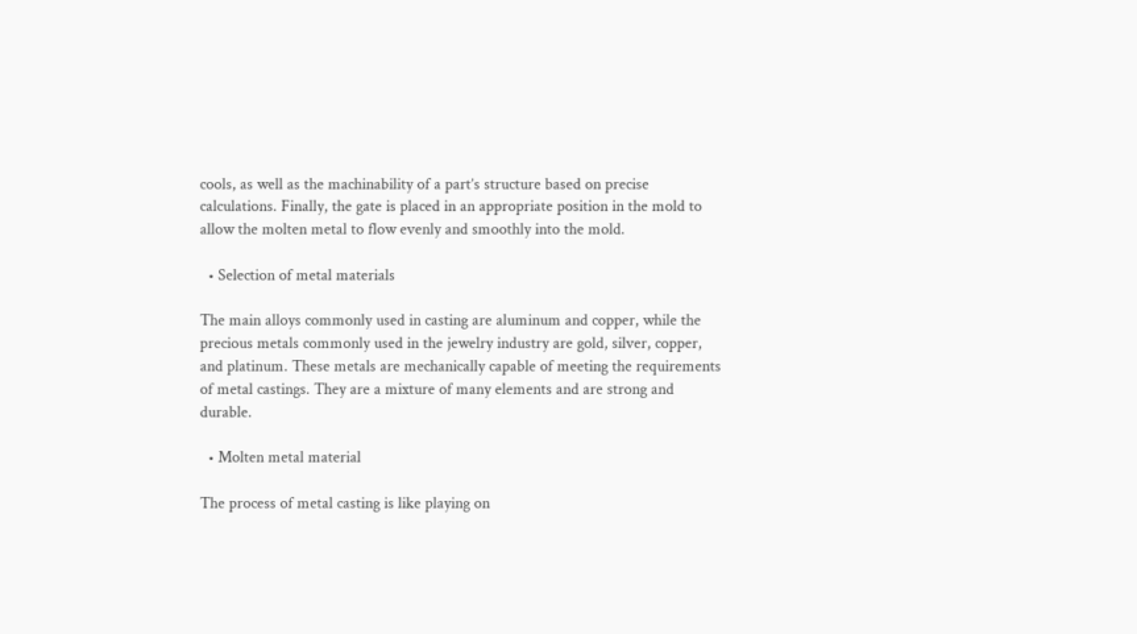cools, as well as the machinability of a part’s structure based on precise calculations. Finally, the gate is placed in an appropriate position in the mold to allow the molten metal to flow evenly and smoothly into the mold.

  • Selection of metal materials

The main alloys commonly used in casting are aluminum and copper, while the precious metals commonly used in the jewelry industry are gold, silver, copper, and platinum. These metals are mechanically capable of meeting the requirements of metal castings. They are a mixture of many elements and are strong and durable.

  • Molten metal material

The process of metal casting is like playing on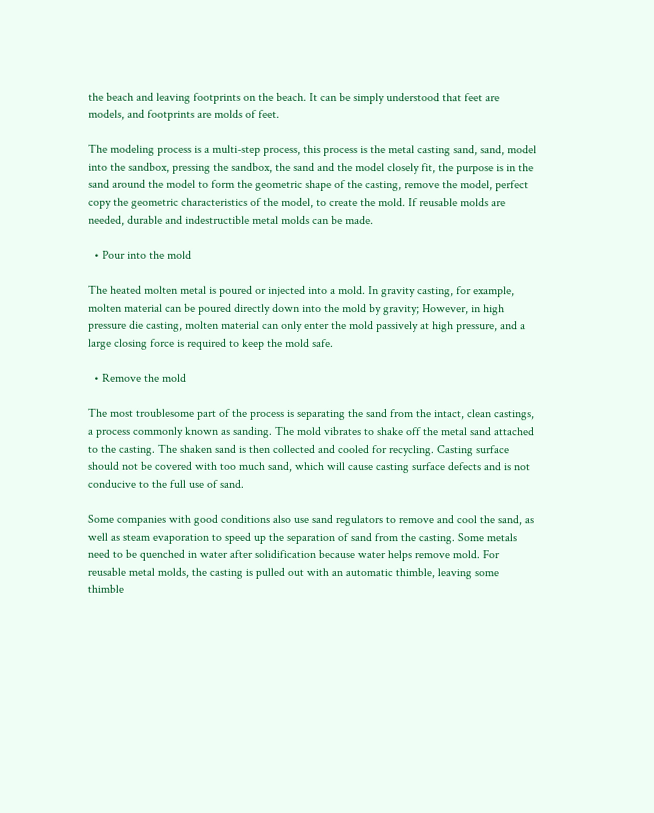the beach and leaving footprints on the beach. It can be simply understood that feet are models, and footprints are molds of feet.

The modeling process is a multi-step process, this process is the metal casting sand, sand, model into the sandbox, pressing the sandbox, the sand and the model closely fit, the purpose is in the sand around the model to form the geometric shape of the casting, remove the model, perfect copy the geometric characteristics of the model, to create the mold. If reusable molds are needed, durable and indestructible metal molds can be made.

  • Pour into the mold

The heated molten metal is poured or injected into a mold. In gravity casting, for example, molten material can be poured directly down into the mold by gravity; However, in high pressure die casting, molten material can only enter the mold passively at high pressure, and a large closing force is required to keep the mold safe.

  • Remove the mold

The most troublesome part of the process is separating the sand from the intact, clean castings, a process commonly known as sanding. The mold vibrates to shake off the metal sand attached to the casting. The shaken sand is then collected and cooled for recycling. Casting surface should not be covered with too much sand, which will cause casting surface defects and is not conducive to the full use of sand.

Some companies with good conditions also use sand regulators to remove and cool the sand, as well as steam evaporation to speed up the separation of sand from the casting. Some metals need to be quenched in water after solidification because water helps remove mold. For reusable metal molds, the casting is pulled out with an automatic thimble, leaving some thimble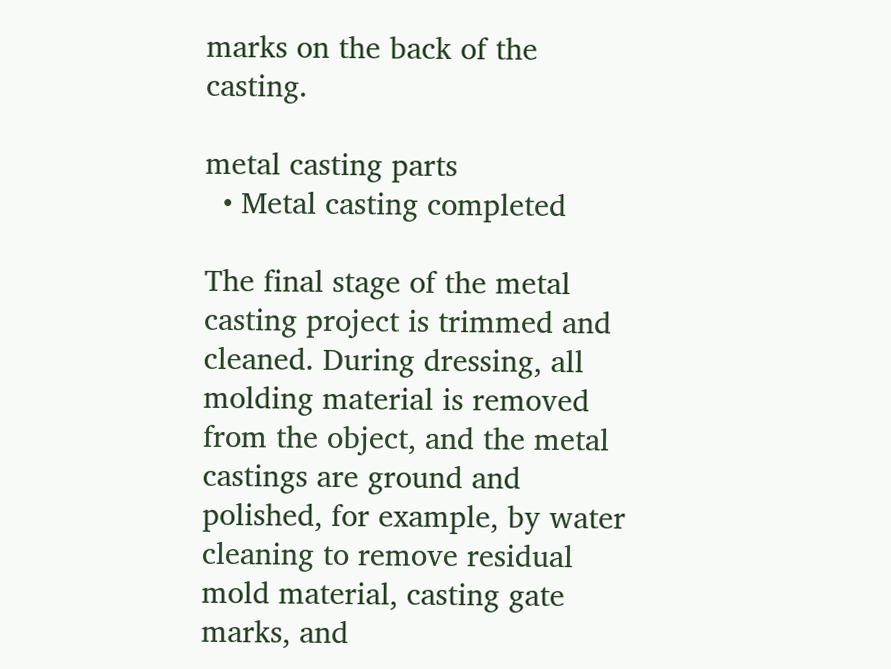marks on the back of the casting.

metal casting parts
  • Metal casting completed

The final stage of the metal casting project is trimmed and cleaned. During dressing, all molding material is removed from the object, and the metal castings are ground and polished, for example, by water cleaning to remove residual mold material, casting gate marks, and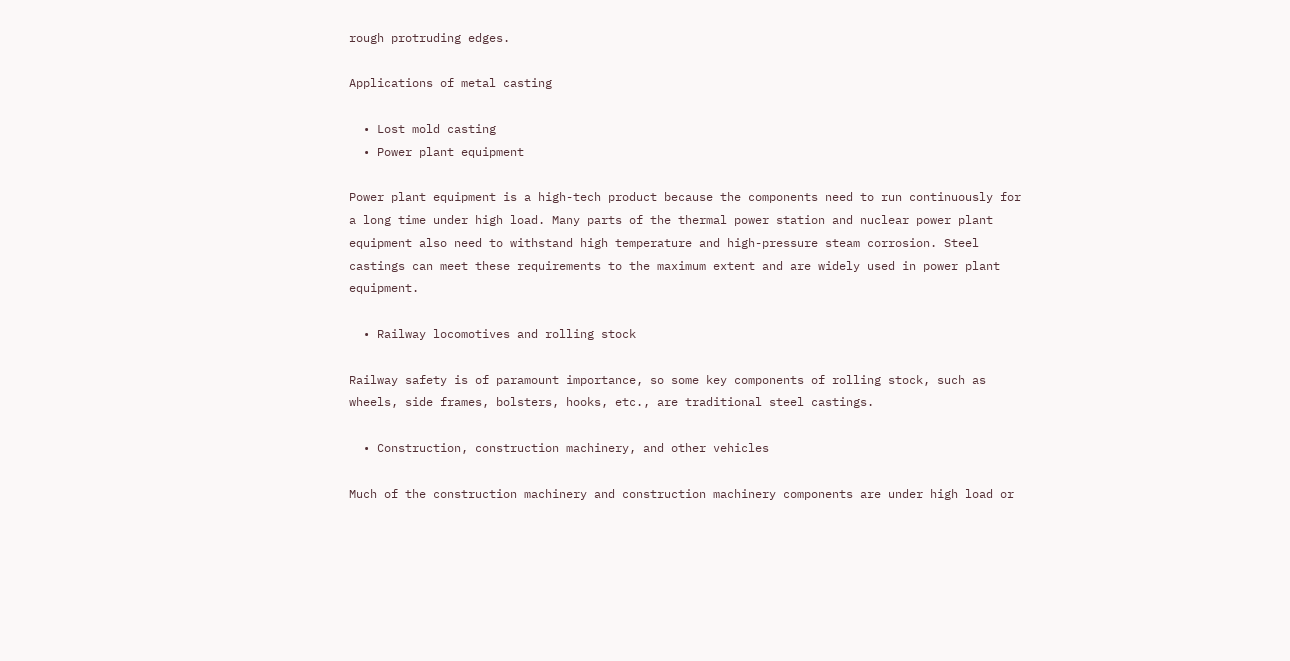rough protruding edges.

Applications of metal casting

  • Lost mold casting
  • Power plant equipment

Power plant equipment is a high-tech product because the components need to run continuously for a long time under high load. Many parts of the thermal power station and nuclear power plant equipment also need to withstand high temperature and high-pressure steam corrosion. Steel castings can meet these requirements to the maximum extent and are widely used in power plant equipment.

  • Railway locomotives and rolling stock

Railway safety is of paramount importance, so some key components of rolling stock, such as wheels, side frames, bolsters, hooks, etc., are traditional steel castings.

  • Construction, construction machinery, and other vehicles

Much of the construction machinery and construction machinery components are under high load or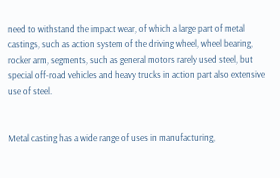need to withstand the impact wear, of which a large part of metal castings, such as action system of the driving wheel, wheel bearing, rocker arm, segments, such as general motors rarely used steel, but special off-road vehicles and heavy trucks in action part also extensive use of steel.


Metal casting has a wide range of uses in manufacturing,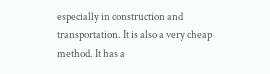especially in construction and transportation. It is also a very cheap method. It has a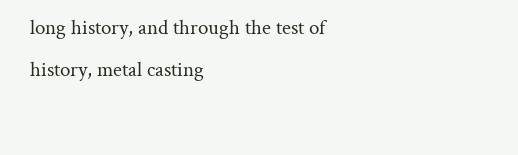long history, and through the test of history, metal casting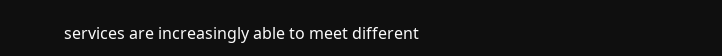services are increasingly able to meet different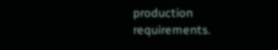production requirements.